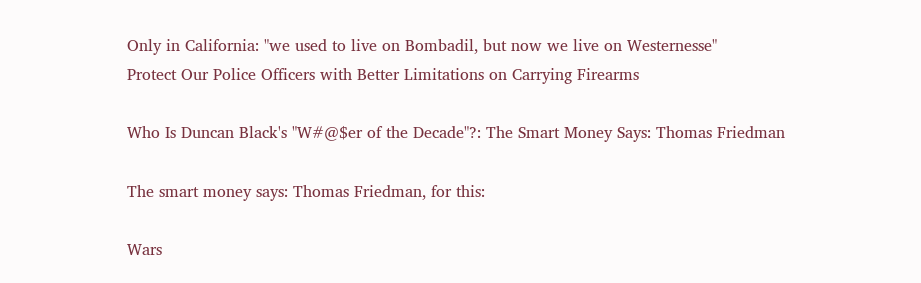Only in California: "we used to live on Bombadil, but now we live on Westernesse"
Protect Our Police Officers with Better Limitations on Carrying Firearms

Who Is Duncan Black's "W#@$er of the Decade"?: The Smart Money Says: Thomas Friedman

The smart money says: Thomas Friedman, for this:

Wars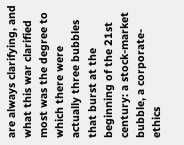are always clarifying, and what this war clarified most was the degree to which there were actually three bubbles that burst at the beginning of the 21st century: a stock-market bubble, a corporate-ethics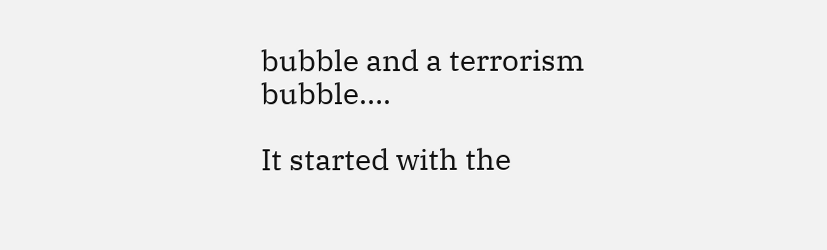bubble and a terrorism bubble….

It started with the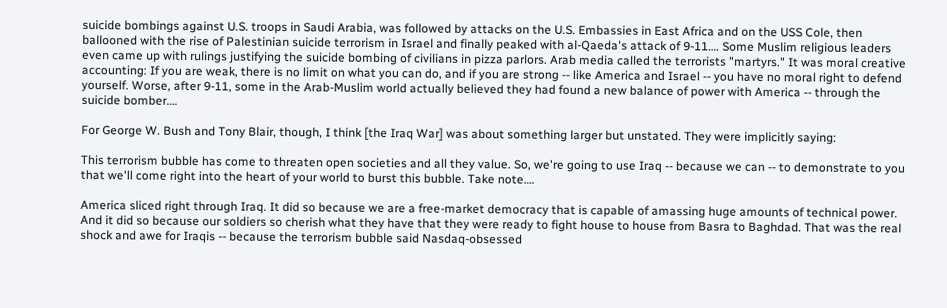suicide bombings against U.S. troops in Saudi Arabia, was followed by attacks on the U.S. Embassies in East Africa and on the USS Cole, then ballooned with the rise of Palestinian suicide terrorism in Israel and finally peaked with al-Qaeda's attack of 9-11…. Some Muslim religious leaders even came up with rulings justifying the suicide bombing of civilians in pizza parlors. Arab media called the terrorists "martyrs." It was moral creative accounting: If you are weak, there is no limit on what you can do, and if you are strong -- like America and Israel -- you have no moral right to defend yourself. Worse, after 9-11, some in the Arab-Muslim world actually believed they had found a new balance of power with America -- through the suicide bomber….

For George W. Bush and Tony Blair, though, I think [the Iraq War] was about something larger but unstated. They were implicitly saying:

This terrorism bubble has come to threaten open societies and all they value. So, we're going to use Iraq -- because we can -- to demonstrate to you that we'll come right into the heart of your world to burst this bubble. Take note….

America sliced right through Iraq. It did so because we are a free-market democracy that is capable of amassing huge amounts of technical power. And it did so because our soldiers so cherish what they have that they were ready to fight house to house from Basra to Baghdad. That was the real shock and awe for Iraqis -- because the terrorism bubble said Nasdaq-obsessed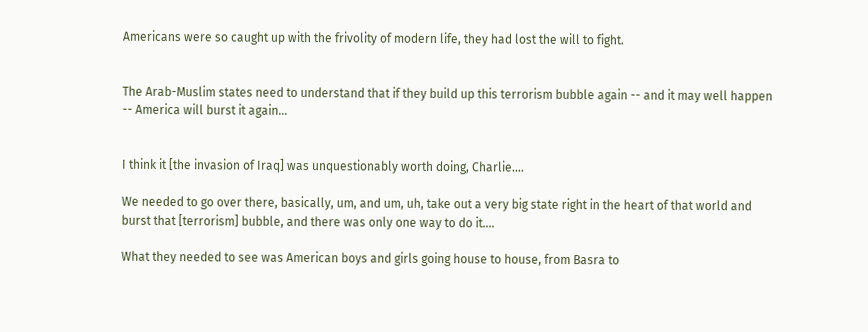Americans were so caught up with the frivolity of modern life, they had lost the will to fight.


The Arab-Muslim states need to understand that if they build up this terrorism bubble again -- and it may well happen -- America will burst it again…


I think it [the invasion of Iraq] was unquestionably worth doing, Charlie….

We needed to go over there, basically, um, and um, uh, take out a very big state right in the heart of that world and burst that [terrorism] bubble, and there was only one way to do it….

What they needed to see was American boys and girls going house to house, from Basra to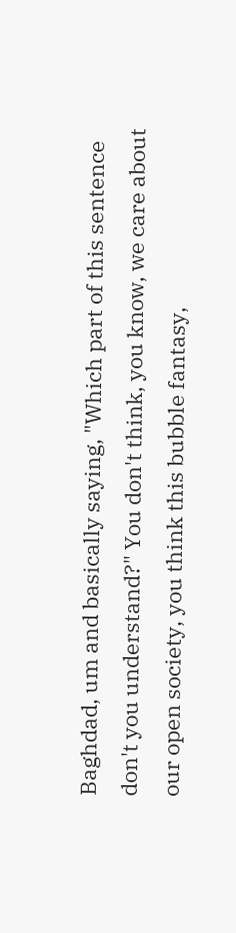Baghdad, um and basically saying, "Which part of this sentence don't you understand?" You don't think, you know, we care about our open society, you think this bubble fantasy,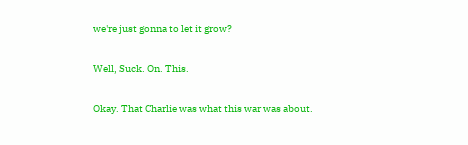we're just gonna to let it grow?

Well, Suck. On. This.

Okay. That Charlie was what this war was about.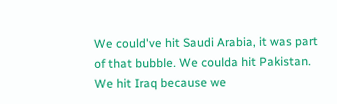We could've hit Saudi Arabia, it was part of that bubble. We coulda hit Pakistan. We hit Iraq because we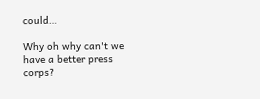could…

Why oh why can't we have a better press corps?